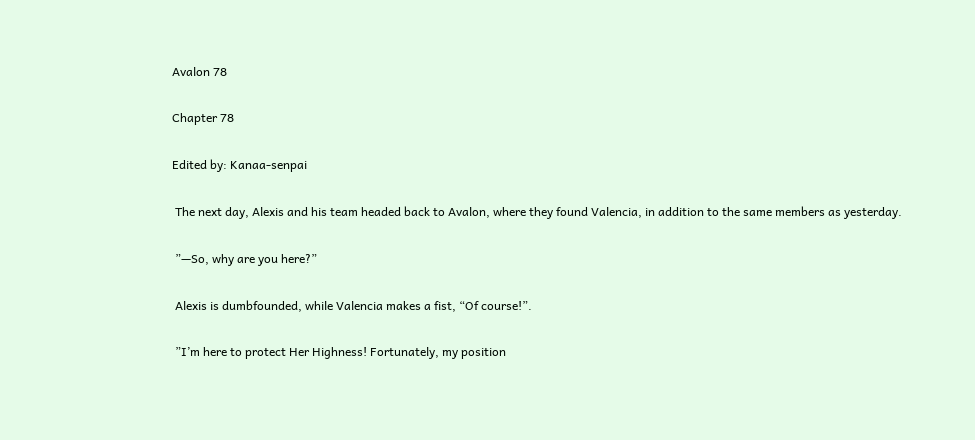Avalon 78

Chapter 78

Edited by: Kanaa-senpai

 The next day, Alexis and his team headed back to Avalon, where they found Valencia, in addition to the same members as yesterday.

 ”—So, why are you here?”

 Alexis is dumbfounded, while Valencia makes a fist, “Of course!”.

 ”I’m here to protect Her Highness! Fortunately, my position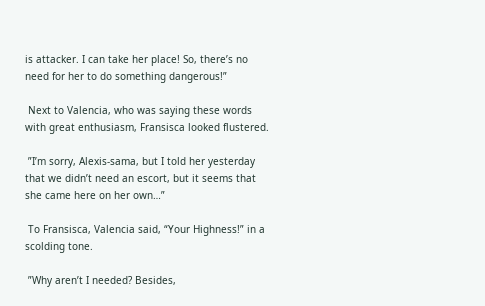is attacker. I can take her place! So, there’s no need for her to do something dangerous!”

 Next to Valencia, who was saying these words with great enthusiasm, Fransisca looked flustered.

 ”I’m sorry, Alexis-sama, but I told her yesterday that we didn’t need an escort, but it seems that she came here on her own…”

 To Fransisca, Valencia said, “Your Highness!” in a scolding tone.

 ”Why aren’t I needed? Besides,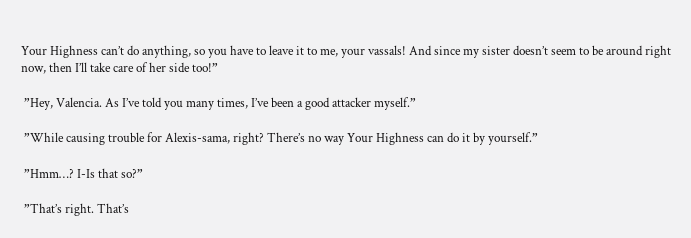Your Highness can’t do anything, so you have to leave it to me, your vassals! And since my sister doesn’t seem to be around right now, then I’ll take care of her side too!”

 ”Hey, Valencia. As I’ve told you many times, I’ve been a good attacker myself.”

 ”While causing trouble for Alexis-sama, right? There’s no way Your Highness can do it by yourself.”

 ”Hmm…? I-Is that so?”

 ”That’s right. That’s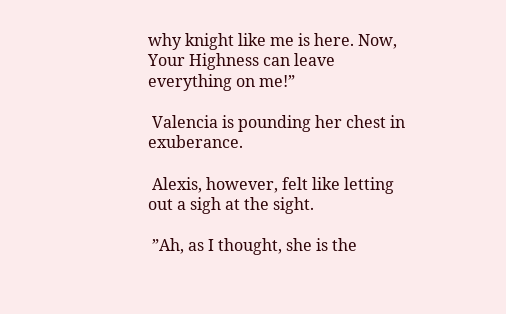why knight like me is here. Now, Your Highness can leave everything on me!”

 Valencia is pounding her chest in exuberance.

 Alexis, however, felt like letting out a sigh at the sight.

 ”Ah, as I thought, she is the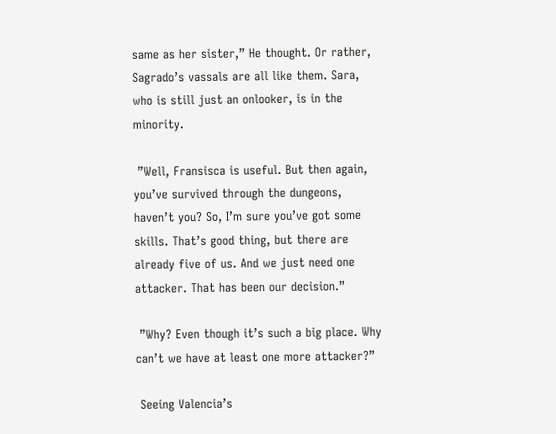same as her sister,” He thought. Or rather, Sagrado’s vassals are all like them. Sara, who is still just an onlooker, is in the minority.

 ”Well, Fransisca is useful. But then again, you’ve survived through the dungeons, haven’t you? So, I’m sure you’ve got some skills. That’s good thing, but there are already five of us. And we just need one attacker. That has been our decision.”

 ”Why? Even though it’s such a big place. Why can’t we have at least one more attacker?”

 Seeing Valencia’s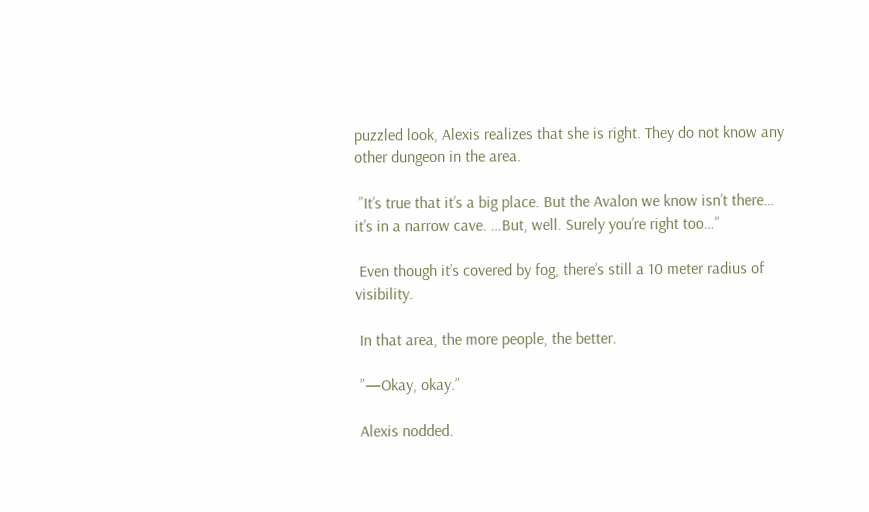puzzled look, Alexis realizes that she is right. They do not know any other dungeon in the area.

 ”It’s true that it’s a big place. But the Avalon we know isn’t there… it’s in a narrow cave. …But, well. Surely you’re right too…”

 Even though it’s covered by fog, there’s still a 10 meter radius of visibility.

 In that area, the more people, the better.

 ”—Okay, okay.”

 Alexis nodded.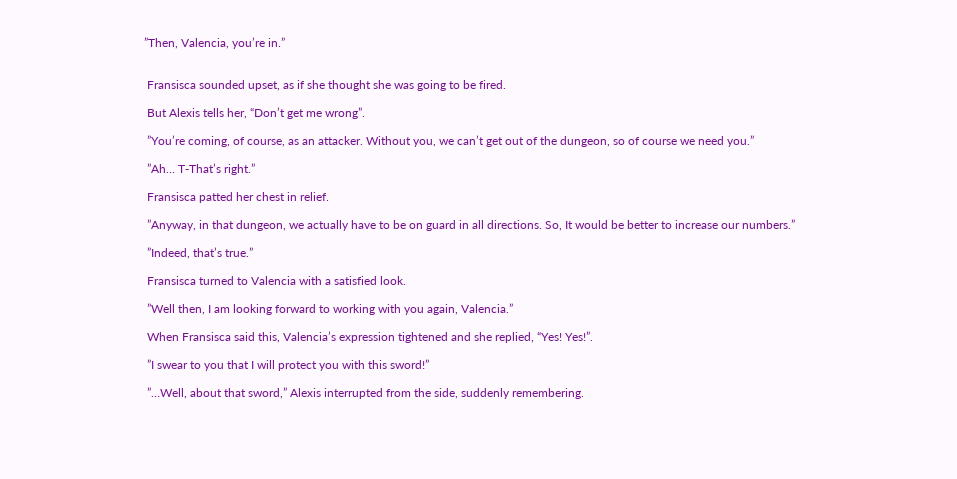”Then, Valencia, you’re in.”


 Fransisca sounded upset, as if she thought she was going to be fired.

 But Alexis tells her, “Don’t get me wrong”.

 ”You’re coming, of course, as an attacker. Without you, we can’t get out of the dungeon, so of course we need you.”

 ”Ah… T-That’s right.”

 Fransisca patted her chest in relief.

 ”Anyway, in that dungeon, we actually have to be on guard in all directions. So, It would be better to increase our numbers.”

 ”Indeed, that’s true.”

 Fransisca turned to Valencia with a satisfied look.

 ”Well then, I am looking forward to working with you again, Valencia.”

 When Fransisca said this, Valencia’s expression tightened and she replied, “Yes! Yes!”.

 ”I swear to you that I will protect you with this sword!”

 ”…Well, about that sword,” Alexis interrupted from the side, suddenly remembering.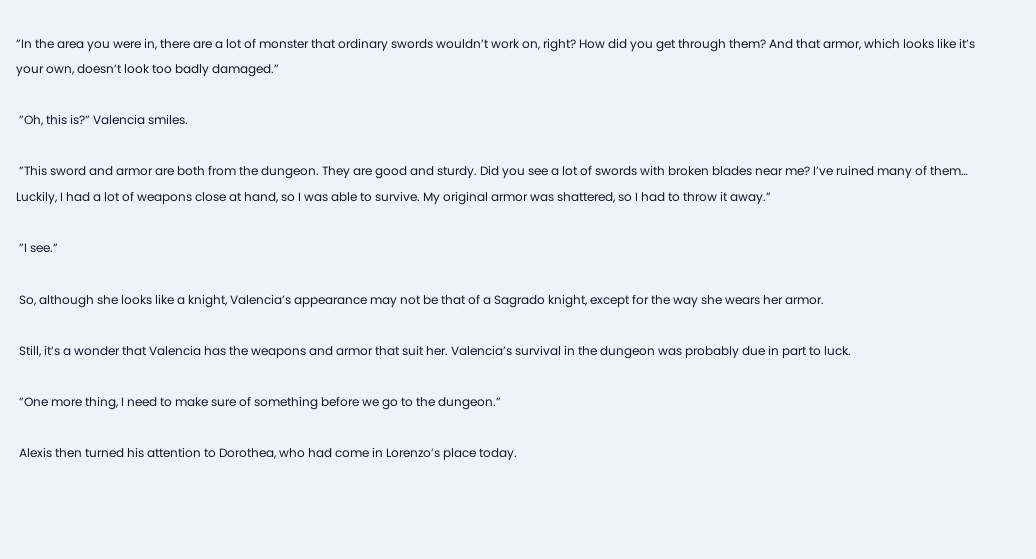”In the area you were in, there are a lot of monster that ordinary swords wouldn’t work on, right? How did you get through them? And that armor, which looks like it’s your own, doesn’t look too badly damaged.”

 ”Oh, this is?” Valencia smiles.

 ”This sword and armor are both from the dungeon. They are good and sturdy. Did you see a lot of swords with broken blades near me? I’ve ruined many of them… Luckily, I had a lot of weapons close at hand, so I was able to survive. My original armor was shattered, so I had to throw it away.”

 ”I see.”

 So, although she looks like a knight, Valencia’s appearance may not be that of a Sagrado knight, except for the way she wears her armor.

 Still, it’s a wonder that Valencia has the weapons and armor that suit her. Valencia’s survival in the dungeon was probably due in part to luck.

 ”One more thing, I need to make sure of something before we go to the dungeon.”

 Alexis then turned his attention to Dorothea, who had come in Lorenzo’s place today.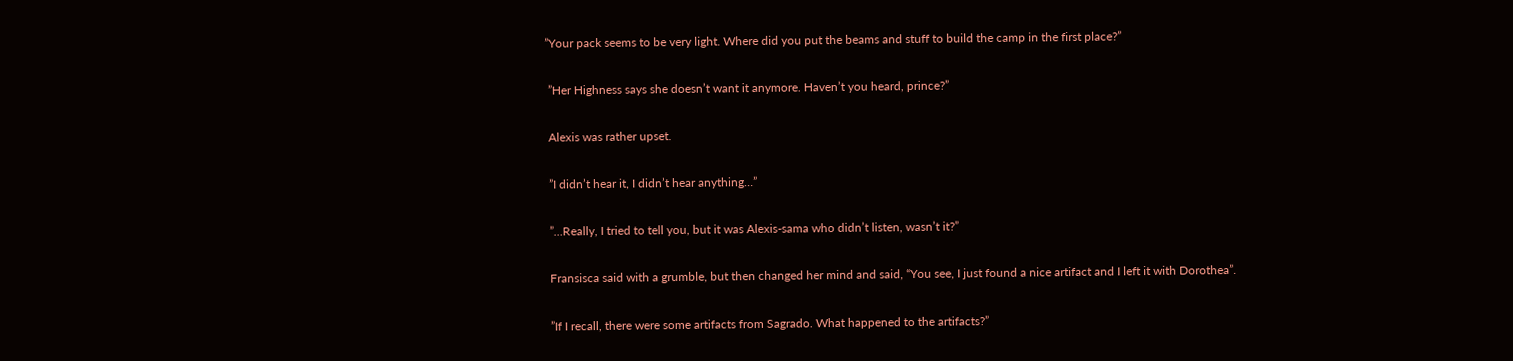”Your pack seems to be very light. Where did you put the beams and stuff to build the camp in the first place?”

 ”Her Highness says she doesn’t want it anymore. Haven’t you heard, prince?”

 Alexis was rather upset.

 ”I didn’t hear it, I didn’t hear anything…”

 ”…Really, I tried to tell you, but it was Alexis-sama who didn’t listen, wasn’t it?”

 Fransisca said with a grumble, but then changed her mind and said, “You see, I just found a nice artifact and I left it with Dorothea”.

 ”If I recall, there were some artifacts from Sagrado. What happened to the artifacts?”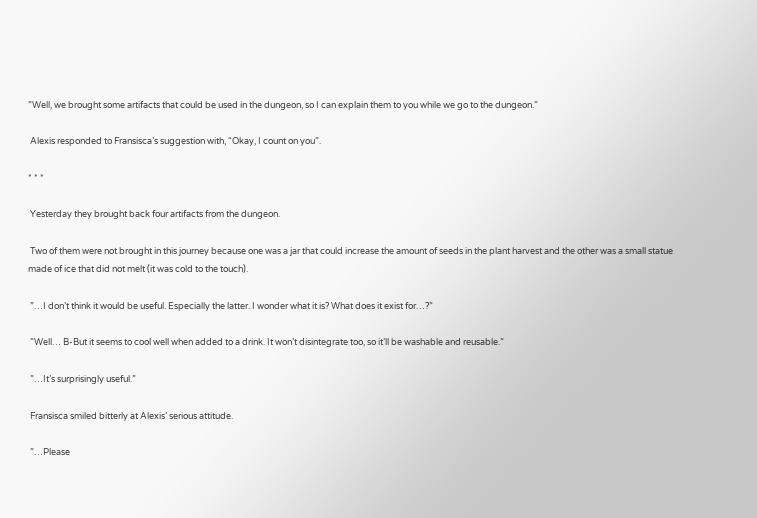”Well, we brought some artifacts that could be used in the dungeon, so I can explain them to you while we go to the dungeon.”

 Alexis responded to Fransisca’s suggestion with, “Okay, I count on you”.

* * *

 Yesterday they brought back four artifacts from the dungeon.

 Two of them were not brought in this journey because one was a jar that could increase the amount of seeds in the plant harvest and the other was a small statue made of ice that did not melt (it was cold to the touch).

 ”…I don’t think it would be useful. Especially the latter. I wonder what it is? What does it exist for…?”

 ”Well… B-But it seems to cool well when added to a drink. It won’t disintegrate too, so it’ll be washable and reusable.”

 ”…It’s surprisingly useful.”

 Fransisca smiled bitterly at Alexis’ serious attitude.

 ”…Please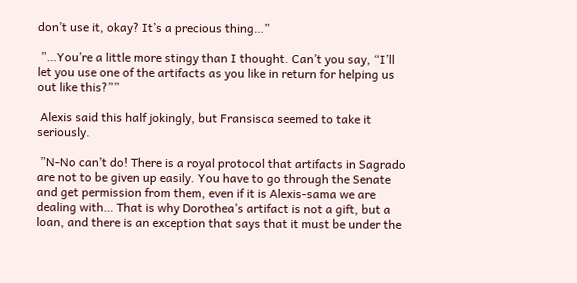don’t use it, okay? It’s a precious thing…”

 ”…You’re a little more stingy than I thought. Can’t you say, “I’ll let you use one of the artifacts as you like in return for helping us out like this?””

 Alexis said this half jokingly, but Fransisca seemed to take it seriously.

 ”N-No can’t do! There is a royal protocol that artifacts in Sagrado are not to be given up easily. You have to go through the Senate and get permission from them, even if it is Alexis-sama we are dealing with… That is why Dorothea’s artifact is not a gift, but a loan, and there is an exception that says that it must be under the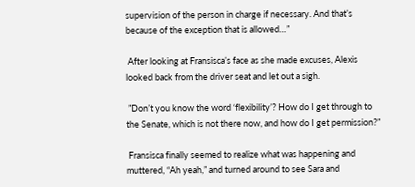supervision of the person in charge if necessary. And that’s because of the exception that is allowed…”

 After looking at Fransisca’s face as she made excuses, Alexis looked back from the driver seat and let out a sigh.

 ”Don’t you know the word ‘flexibility’? How do I get through to the Senate, which is not there now, and how do I get permission?”

 Fransisca finally seemed to realize what was happening and muttered, “Ah yeah,” and turned around to see Sara and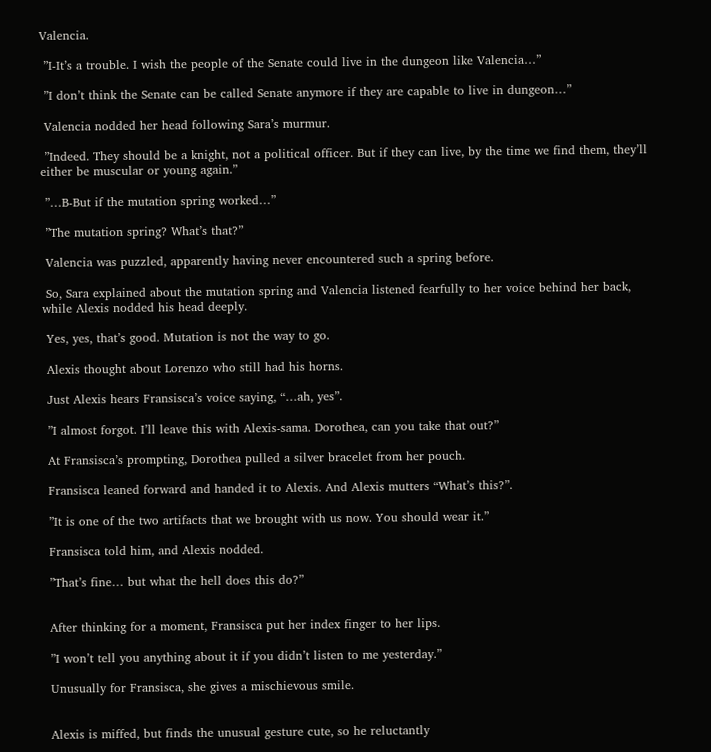Valencia.

 ”I-It’s a trouble. I wish the people of the Senate could live in the dungeon like Valencia…”

 ”I don’t think the Senate can be called Senate anymore if they are capable to live in dungeon…”

 Valencia nodded her head following Sara’s murmur.

 ”Indeed. They should be a knight, not a political officer. But if they can live, by the time we find them, they’ll either be muscular or young again.”

 ”…B-But if the mutation spring worked…”

 ”The mutation spring? What’s that?”

 Valencia was puzzled, apparently having never encountered such a spring before.

 So, Sara explained about the mutation spring and Valencia listened fearfully to her voice behind her back, while Alexis nodded his head deeply.

 Yes, yes, that’s good. Mutation is not the way to go.

 Alexis thought about Lorenzo who still had his horns.

 Just Alexis hears Fransisca’s voice saying, “…ah, yes”.

 ”I almost forgot. I’ll leave this with Alexis-sama. Dorothea, can you take that out?”

 At Fransisca’s prompting, Dorothea pulled a silver bracelet from her pouch.

 Fransisca leaned forward and handed it to Alexis. And Alexis mutters “What’s this?”.

 ”It is one of the two artifacts that we brought with us now. You should wear it.”

 Fransisca told him, and Alexis nodded.

 ”That’s fine… but what the hell does this do?”


 After thinking for a moment, Fransisca put her index finger to her lips.

 ”I won’t tell you anything about it if you didn’t listen to me yesterday.”

 Unusually for Fransisca, she gives a mischievous smile.


 Alexis is miffed, but finds the unusual gesture cute, so he reluctantly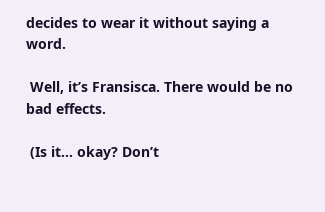decides to wear it without saying a word.

 Well, it’s Fransisca. There would be no bad effects.

 (Is it… okay? Don’t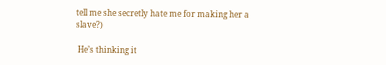tell me she secretly hate me for making her a slave?)

 He’s thinking it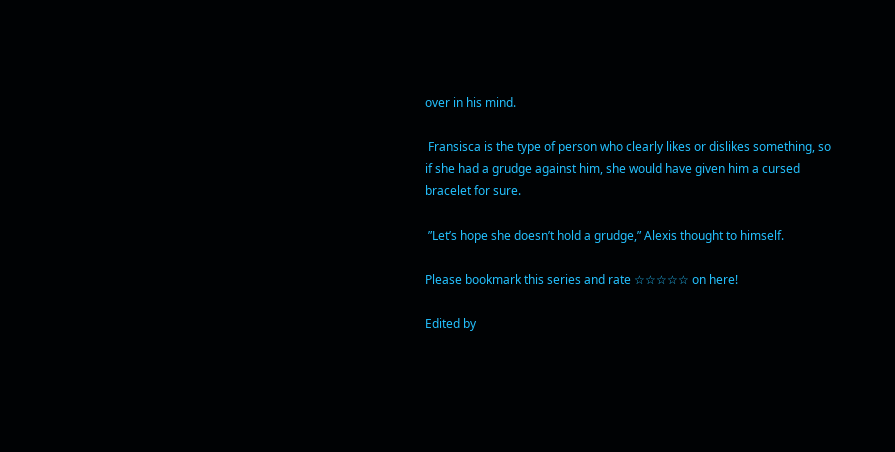over in his mind.

 Fransisca is the type of person who clearly likes or dislikes something, so if she had a grudge against him, she would have given him a cursed bracelet for sure.

 ”Let’s hope she doesn’t hold a grudge,” Alexis thought to himself.

Please bookmark this series and rate ☆☆☆☆☆ on here!

Edited by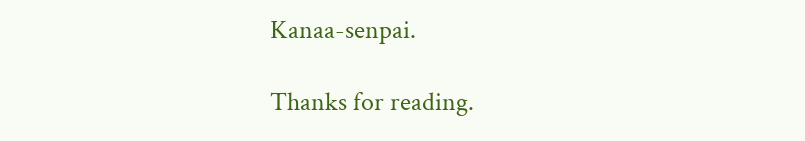Kanaa-senpai.

Thanks for reading.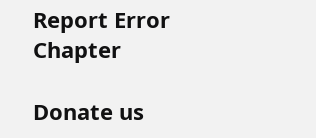Report Error Chapter

Donate us